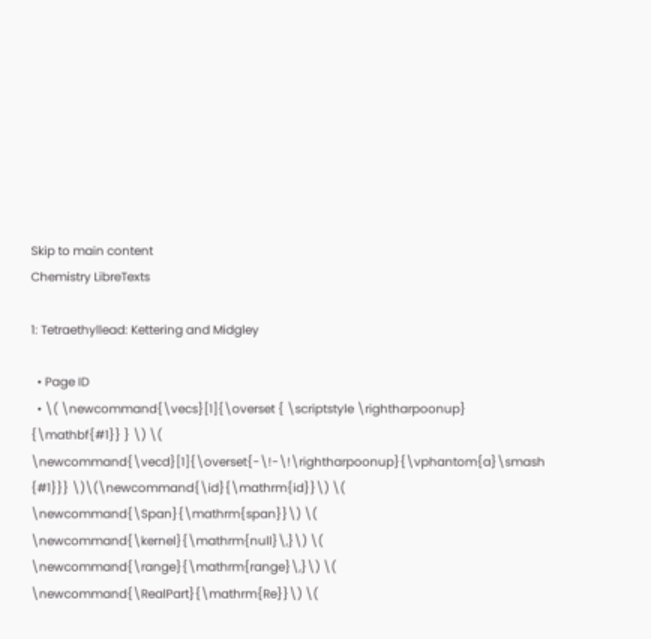Skip to main content
Chemistry LibreTexts

1: Tetraethyllead: Kettering and Midgley

  • Page ID
  • \( \newcommand{\vecs}[1]{\overset { \scriptstyle \rightharpoonup} {\mathbf{#1}} } \) \( \newcommand{\vecd}[1]{\overset{-\!-\!\rightharpoonup}{\vphantom{a}\smash {#1}}} \)\(\newcommand{\id}{\mathrm{id}}\) \( \newcommand{\Span}{\mathrm{span}}\) \( \newcommand{\kernel}{\mathrm{null}\,}\) \( \newcommand{\range}{\mathrm{range}\,}\) \( \newcommand{\RealPart}{\mathrm{Re}}\) \(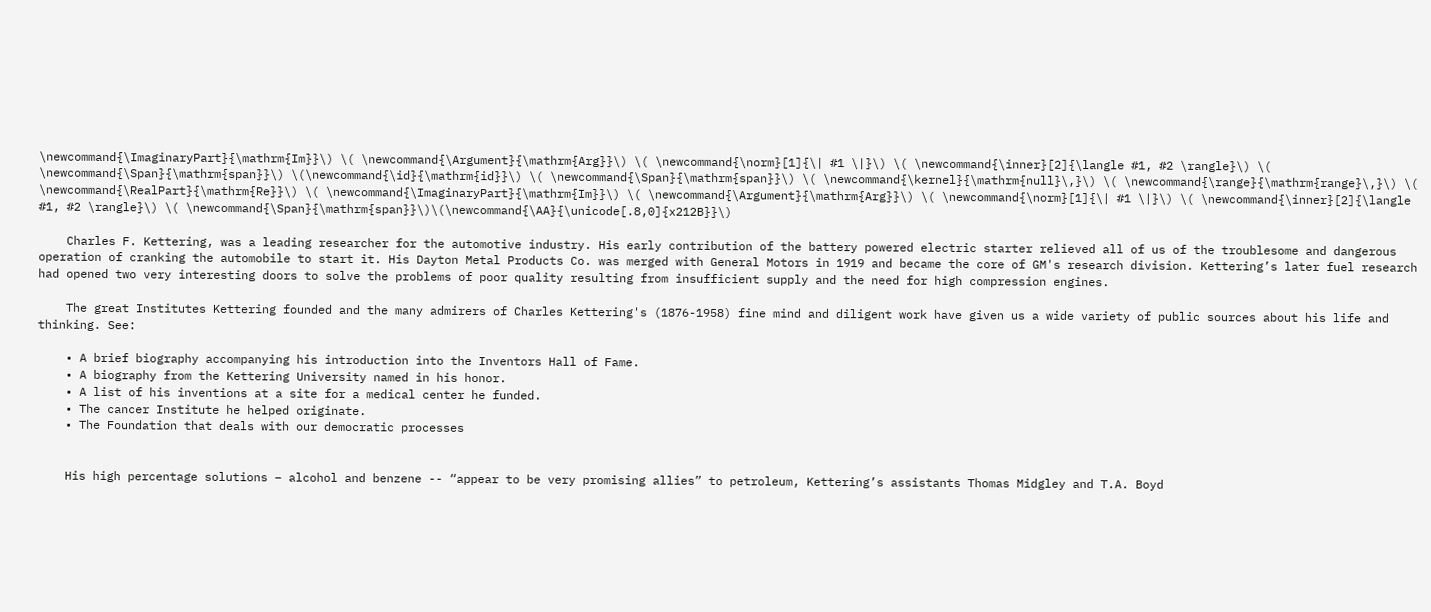\newcommand{\ImaginaryPart}{\mathrm{Im}}\) \( \newcommand{\Argument}{\mathrm{Arg}}\) \( \newcommand{\norm}[1]{\| #1 \|}\) \( \newcommand{\inner}[2]{\langle #1, #2 \rangle}\) \( \newcommand{\Span}{\mathrm{span}}\) \(\newcommand{\id}{\mathrm{id}}\) \( \newcommand{\Span}{\mathrm{span}}\) \( \newcommand{\kernel}{\mathrm{null}\,}\) \( \newcommand{\range}{\mathrm{range}\,}\) \( \newcommand{\RealPart}{\mathrm{Re}}\) \( \newcommand{\ImaginaryPart}{\mathrm{Im}}\) \( \newcommand{\Argument}{\mathrm{Arg}}\) \( \newcommand{\norm}[1]{\| #1 \|}\) \( \newcommand{\inner}[2]{\langle #1, #2 \rangle}\) \( \newcommand{\Span}{\mathrm{span}}\)\(\newcommand{\AA}{\unicode[.8,0]{x212B}}\)

    Charles F. Kettering, was a leading researcher for the automotive industry. His early contribution of the battery powered electric starter relieved all of us of the troublesome and dangerous operation of cranking the automobile to start it. His Dayton Metal Products Co. was merged with General Motors in 1919 and became the core of GM's research division. Kettering’s later fuel research had opened two very interesting doors to solve the problems of poor quality resulting from insufficient supply and the need for high compression engines.

    The great Institutes Kettering founded and the many admirers of Charles Kettering's (1876-1958) fine mind and diligent work have given us a wide variety of public sources about his life and thinking. See:

    • A brief biography accompanying his introduction into the Inventors Hall of Fame.
    • A biography from the Kettering University named in his honor.
    • A list of his inventions at a site for a medical center he funded.
    • The cancer Institute he helped originate.
    • The Foundation that deals with our democratic processes


    His high percentage solutions – alcohol and benzene -- “appear to be very promising allies” to petroleum, Kettering’s assistants Thomas Midgley and T.A. Boyd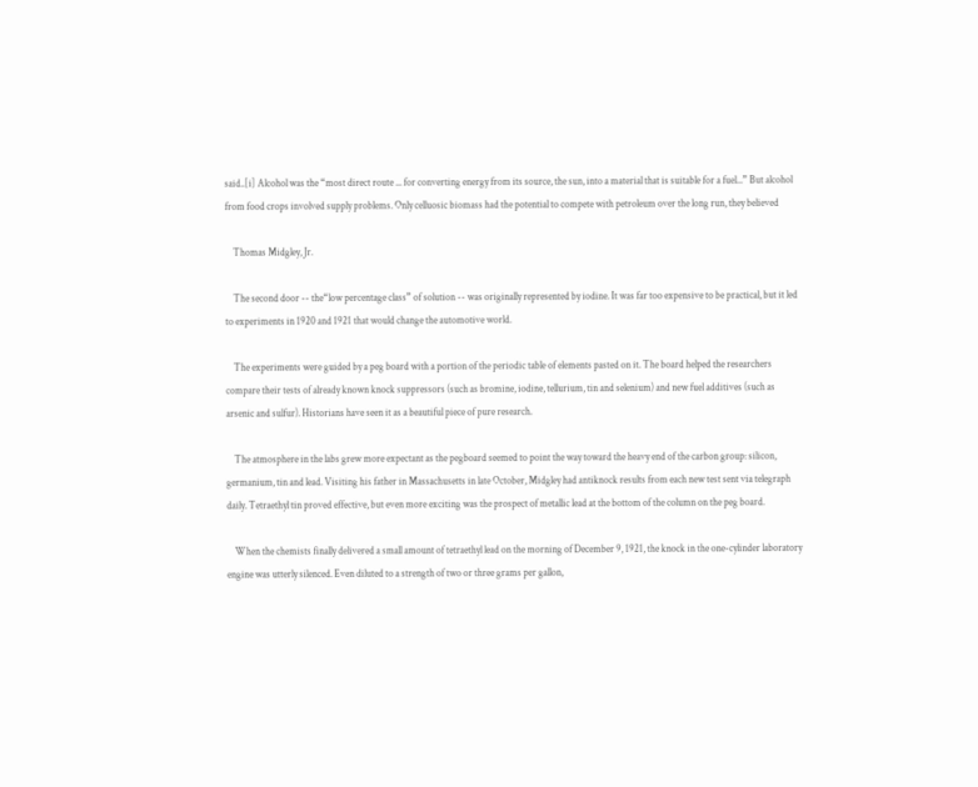said..[i] Alcohol was the “most direct route ... for converting energy from its source, the sun, into a material that is suitable for a fuel...” But alcohol from food crops involved supply problems. Only celluosic biomass had the potential to compete with petroleum over the long run, they believed

    Thomas Midgley, Jr.

    The second door -- the“low percentage class” of solution -- was originally represented by iodine. It was far too expensive to be practical, but it led to experiments in 1920 and 1921 that would change the automotive world.

    The experiments were guided by a peg board with a portion of the periodic table of elements pasted on it. The board helped the researchers compare their tests of already known knock suppressors (such as bromine, iodine, tellurium, tin and selenium) and new fuel additives (such as arsenic and sulfur). Historians have seen it as a beautiful piece of pure research.

    The atmosphere in the labs grew more expectant as the pegboard seemed to point the way toward the heavy end of the carbon group: silicon, germanium, tin and lead. Visiting his father in Massachusetts in late October, Midgley had antiknock results from each new test sent via telegraph daily. Tetraethyl tin proved effective, but even more exciting was the prospect of metallic lead at the bottom of the column on the peg board.

    When the chemists finally delivered a small amount of tetraethyl lead on the morning of December 9, 1921, the knock in the one-cylinder laboratory engine was utterly silenced. Even diluted to a strength of two or three grams per gallon,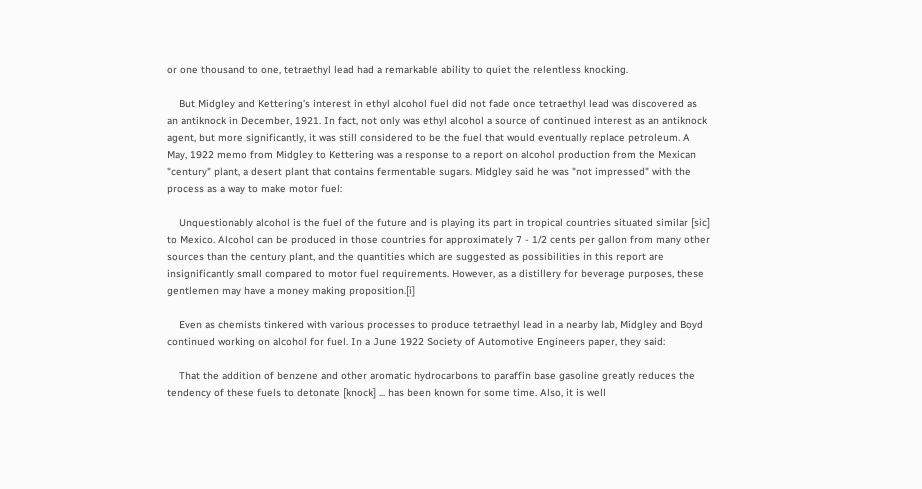or one thousand to one, tetraethyl lead had a remarkable ability to quiet the relentless knocking.

    But Midgley and Kettering’s interest in ethyl alcohol fuel did not fade once tetraethyl lead was discovered as an antiknock in December, 1921. In fact, not only was ethyl alcohol a source of continued interest as an antiknock agent, but more significantly, it was still considered to be the fuel that would eventually replace petroleum. A May, 1922 memo from Midgley to Kettering was a response to a report on alcohol production from the Mexican "century" plant, a desert plant that contains fermentable sugars. Midgley said he was "not impressed" with the process as a way to make motor fuel:

    Unquestionably alcohol is the fuel of the future and is playing its part in tropical countries situated similar [sic] to Mexico. Alcohol can be produced in those countries for approximately 7 - 1/2 cents per gallon from many other sources than the century plant, and the quantities which are suggested as possibilities in this report are insignificantly small compared to motor fuel requirements. However, as a distillery for beverage purposes, these gentlemen may have a money making proposition.[i]

    Even as chemists tinkered with various processes to produce tetraethyl lead in a nearby lab, Midgley and Boyd continued working on alcohol for fuel. In a June 1922 Society of Automotive Engineers paper, they said:

    That the addition of benzene and other aromatic hydrocarbons to paraffin base gasoline greatly reduces the tendency of these fuels to detonate [knock] ... has been known for some time. Also, it is well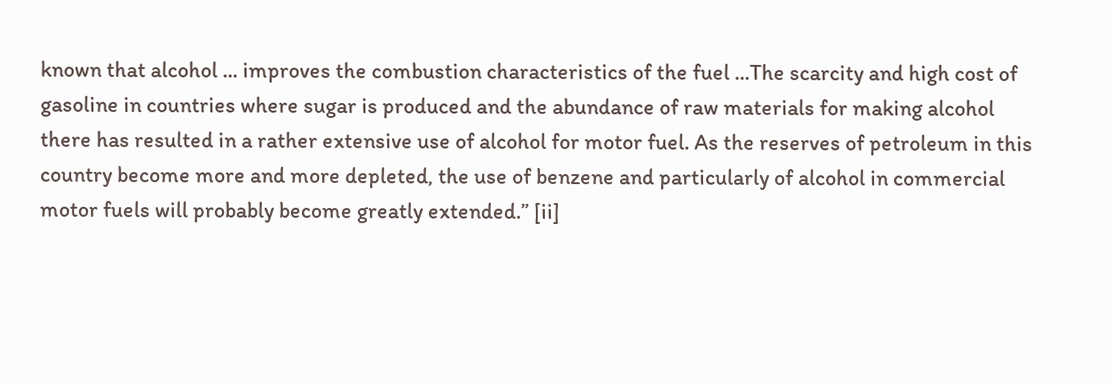known that alcohol ... improves the combustion characteristics of the fuel ...The scarcity and high cost of gasoline in countries where sugar is produced and the abundance of raw materials for making alcohol there has resulted in a rather extensive use of alcohol for motor fuel. As the reserves of petroleum in this country become more and more depleted, the use of benzene and particularly of alcohol in commercial motor fuels will probably become greatly extended.” [ii]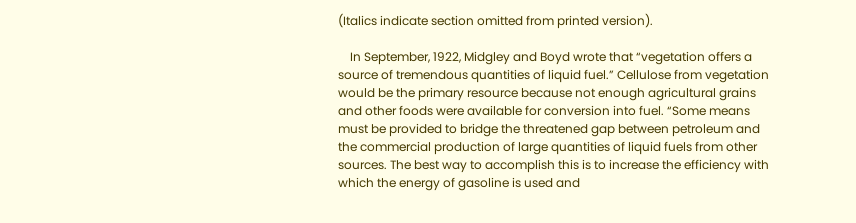(Italics indicate section omitted from printed version).

    In September, 1922, Midgley and Boyd wrote that “vegetation offers a source of tremendous quantities of liquid fuel.” Cellulose from vegetation would be the primary resource because not enough agricultural grains and other foods were available for conversion into fuel. “Some means must be provided to bridge the threatened gap between petroleum and the commercial production of large quantities of liquid fuels from other sources. The best way to accomplish this is to increase the efficiency with which the energy of gasoline is used and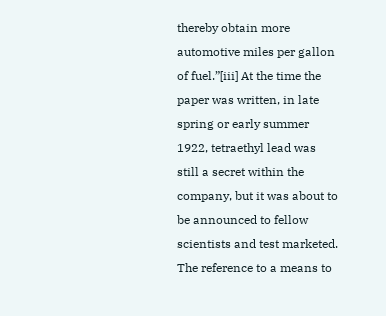thereby obtain more automotive miles per gallon of fuel.”[iii] At the time the paper was written, in late spring or early summer 1922, tetraethyl lead was still a secret within the company, but it was about to be announced to fellow scientists and test marketed. The reference to a means to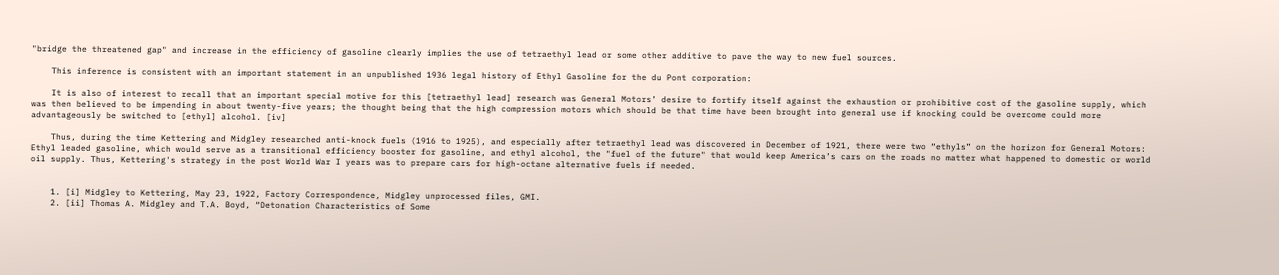"bridge the threatened gap" and increase in the efficiency of gasoline clearly implies the use of tetraethyl lead or some other additive to pave the way to new fuel sources.

    This inference is consistent with an important statement in an unpublished 1936 legal history of Ethyl Gasoline for the du Pont corporation:

    It is also of interest to recall that an important special motive for this [tetraethyl lead] research was General Motors’ desire to fortify itself against the exhaustion or prohibitive cost of the gasoline supply, which was then believed to be impending in about twenty-five years; the thought being that the high compression motors which should be that time have been brought into general use if knocking could be overcome could more advantageously be switched to [ethyl] alcohol. [iv]

    Thus, during the time Kettering and Midgley researched anti-knock fuels (1916 to 1925), and especially after tetraethyl lead was discovered in December of 1921, there were two “ethyls” on the horizon for General Motors: Ethyl leaded gasoline, which would serve as a transitional efficiency booster for gasoline, and ethyl alcohol, the "fuel of the future" that would keep America’s cars on the roads no matter what happened to domestic or world oil supply. Thus, Kettering's strategy in the post World War I years was to prepare cars for high-octane alternative fuels if needed.


    1. [i] Midgley to Kettering, May 23, 1922, Factory Correspondence, Midgley unprocessed files, GMI.
    2. [ii] Thomas A. Midgley and T.A. Boyd, “Detonation Characteristics of Some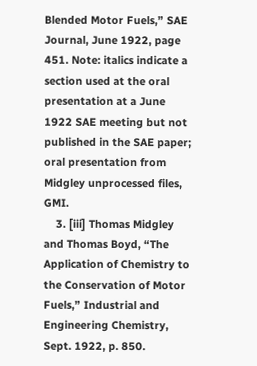Blended Motor Fuels,” SAE Journal, June 1922, page 451. Note: italics indicate a section used at the oral presentation at a June 1922 SAE meeting but not published in the SAE paper; oral presentation from Midgley unprocessed files, GMI.
    3. [iii] Thomas Midgley and Thomas Boyd, “The Application of Chemistry to the Conservation of Motor Fuels,” Industrial and Engineering Chemistry, Sept. 1922, p. 850.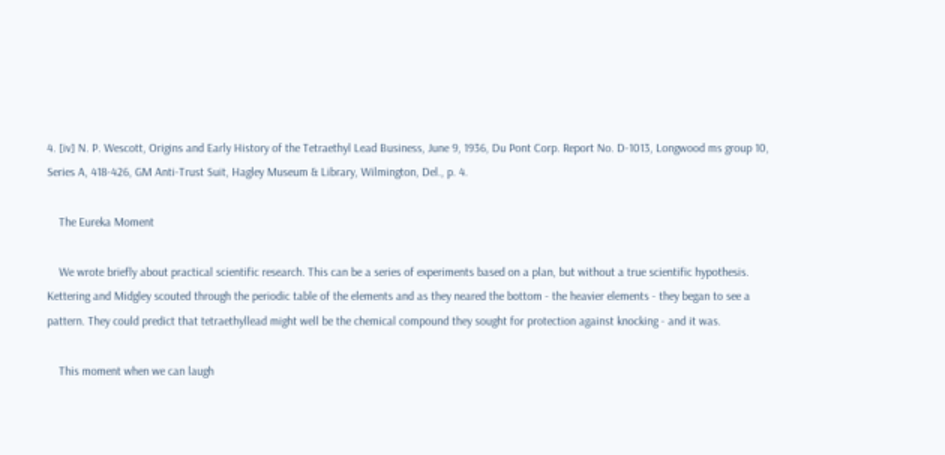4. [iv] N. P. Wescott, Origins and Early History of the Tetraethyl Lead Business, June 9, 1936, Du Pont Corp. Report No. D-1013, Longwood ms group 10, Series A, 418-426, GM Anti-Trust Suit, Hagley Museum & Library, Wilmington, Del., p. 4.

    The Eureka Moment

    We wrote briefly about practical scientific research. This can be a series of experiments based on a plan, but without a true scientific hypothesis. Kettering and Midgley scouted through the periodic table of the elements and as they neared the bottom - the heavier elements - they began to see a pattern. They could predict that tetraethyllead might well be the chemical compound they sought for protection against knocking - and it was.

    This moment when we can laugh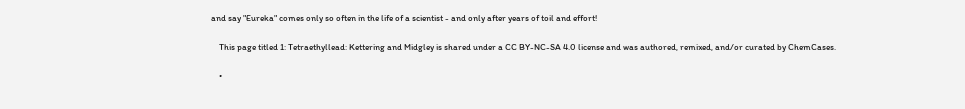and say "Eureka" comes only so often in the life of a scientist - and only after years of toil and effort!

    This page titled 1: Tetraethyllead: Kettering and Midgley is shared under a CC BY-NC-SA 4.0 license and was authored, remixed, and/or curated by ChemCases.

    •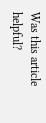Was this article helpful?